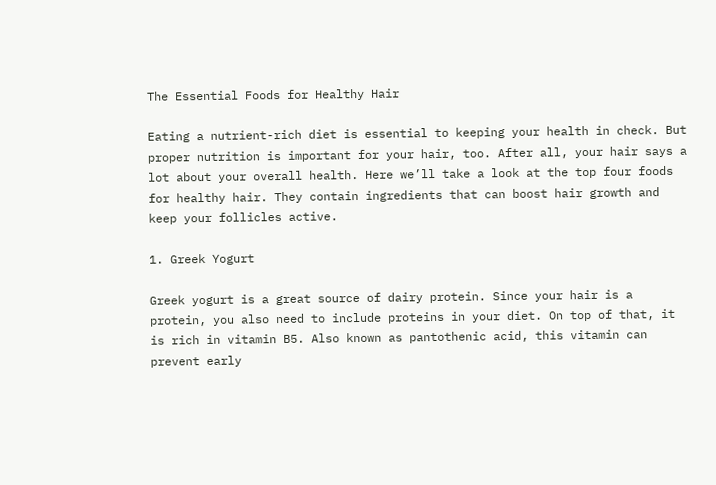The Essential Foods for Healthy Hair

Eating a nutrient-rich diet is essential to keeping your health in check. But proper nutrition is important for your hair, too. After all, your hair says a lot about your overall health. Here we’ll take a look at the top four foods for healthy hair. They contain ingredients that can boost hair growth and keep your follicles active.

1. Greek Yogurt

Greek yogurt is a great source of dairy protein. Since your hair is a protein, you also need to include proteins in your diet. On top of that, it is rich in vitamin B5. Also known as pantothenic acid, this vitamin can prevent early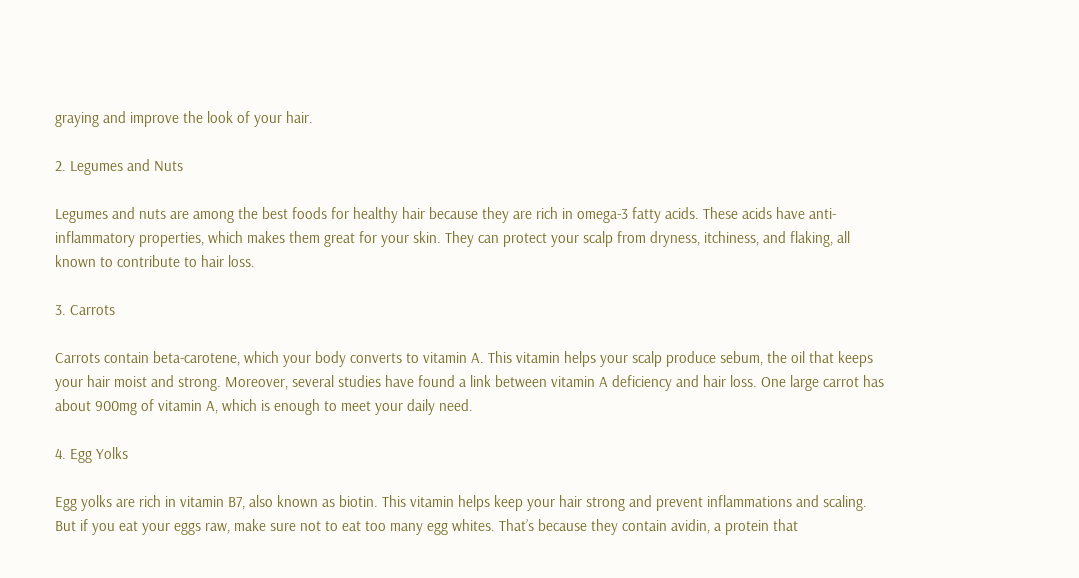graying and improve the look of your hair.

2. Legumes and Nuts

Legumes and nuts are among the best foods for healthy hair because they are rich in omega-3 fatty acids. These acids have anti-inflammatory properties, which makes them great for your skin. They can protect your scalp from dryness, itchiness, and flaking, all known to contribute to hair loss.

3. Carrots

Carrots contain beta-carotene, which your body converts to vitamin A. This vitamin helps your scalp produce sebum, the oil that keeps your hair moist and strong. Moreover, several studies have found a link between vitamin A deficiency and hair loss. One large carrot has about 900mg of vitamin A, which is enough to meet your daily need.

4. Egg Yolks

Egg yolks are rich in vitamin B7, also known as biotin. This vitamin helps keep your hair strong and prevent inflammations and scaling. But if you eat your eggs raw, make sure not to eat too many egg whites. That’s because they contain avidin, a protein that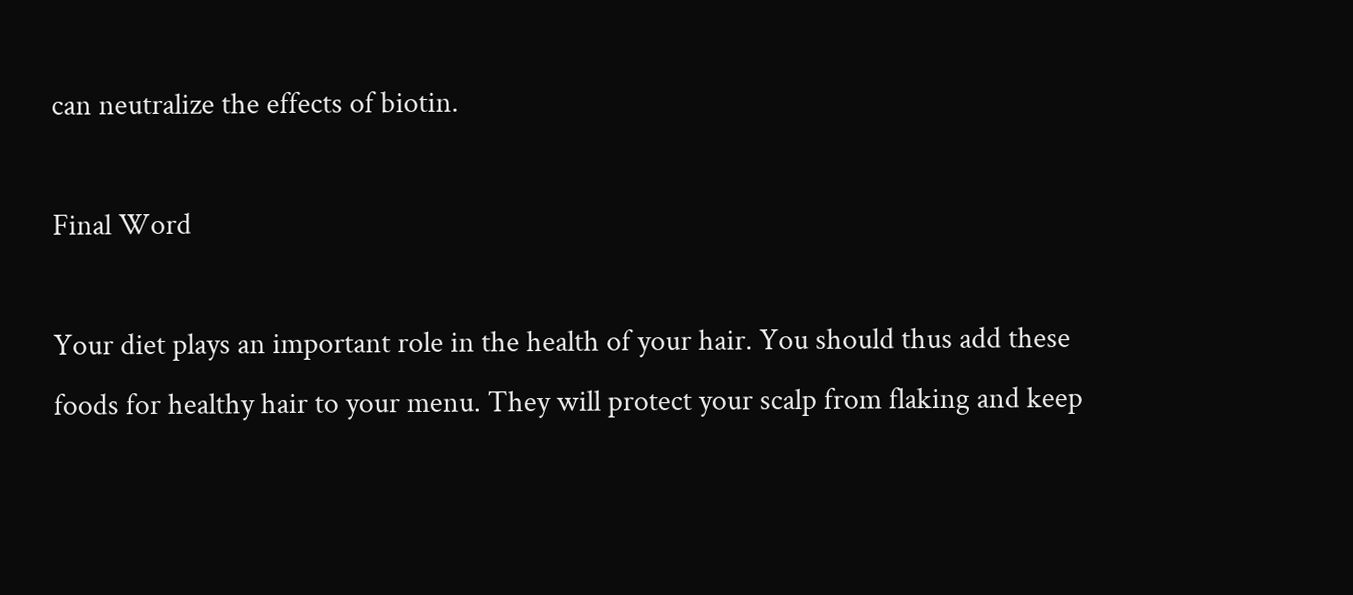can neutralize the effects of biotin.

Final Word

Your diet plays an important role in the health of your hair. You should thus add these foods for healthy hair to your menu. They will protect your scalp from flaking and keep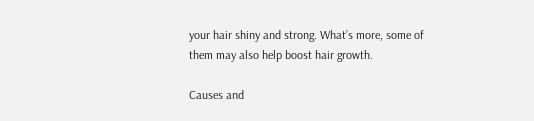your hair shiny and strong. What’s more, some of them may also help boost hair growth.

Causes and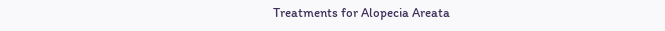Treatments for Alopecia Areata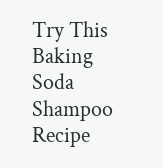Try This Baking Soda Shampoo Recipe